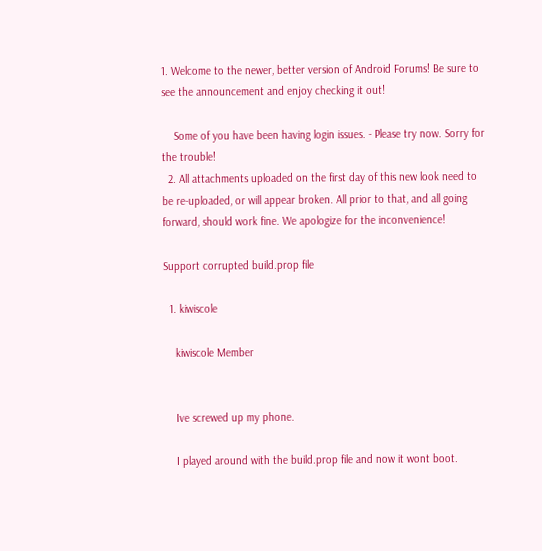1. Welcome to the newer, better version of Android Forums! Be sure to see the announcement and enjoy checking it out!

    Some of you have been having login issues. - Please try now. Sorry for the trouble!
  2. All attachments uploaded on the first day of this new look need to be re-uploaded, or will appear broken. All prior to that, and all going forward, should work fine. We apologize for the inconvenience!

Support corrupted build.prop file

  1. kiwiscole

    kiwiscole Member


    Ive screwed up my phone.

    I played around with the build.prop file and now it wont boot.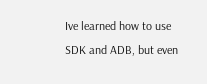Ive learned how to use SDK and ADB, but even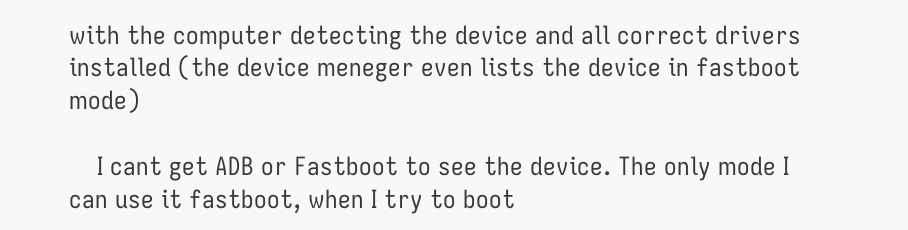with the computer detecting the device and all correct drivers installed (the device meneger even lists the device in fastboot mode)

    I cant get ADB or Fastboot to see the device. The only mode I can use it fastboot, when I try to boot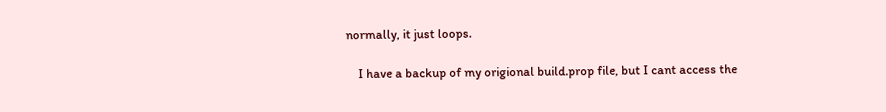normally, it just loops.

    I have a backup of my origional build.prop file, but I cant access the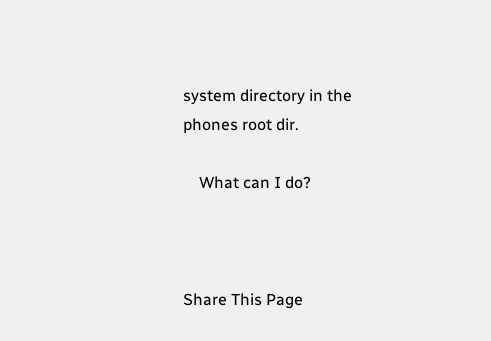system directory in the phones root dir.

    What can I do?



Share This Page